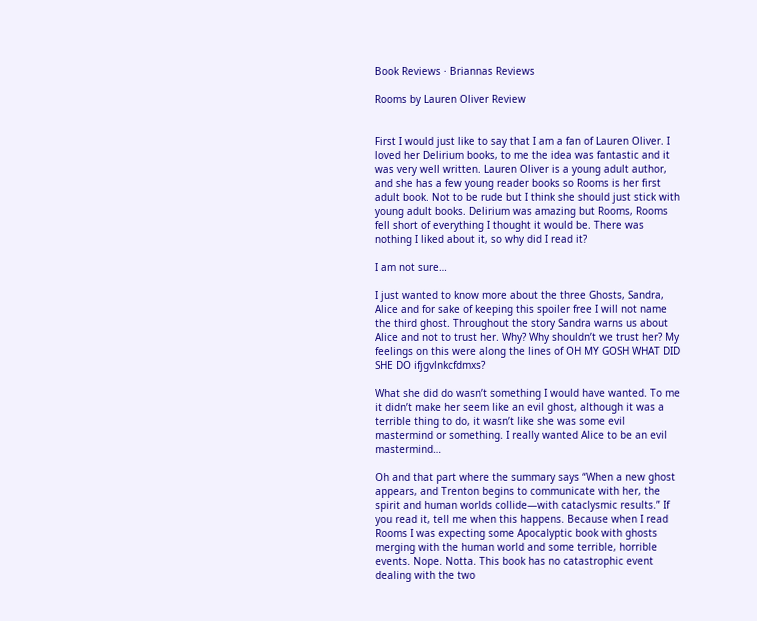Book Reviews · Briannas Reviews

Rooms by Lauren Oliver Review


First I would just like to say that I am a fan of Lauren Oliver. I loved her Delirium books, to me the idea was fantastic and it was very well written. Lauren Oliver is a young adult author, and she has a few young reader books so Rooms is her first adult book. Not to be rude but I think she should just stick with young adult books. Delirium was amazing but Rooms, Rooms fell short of everything I thought it would be. There was nothing I liked about it, so why did I read it?

I am not sure…

I just wanted to know more about the three Ghosts, Sandra, Alice and for sake of keeping this spoiler free I will not name the third ghost. Throughout the story Sandra warns us about Alice and not to trust her. Why? Why shouldn’t we trust her? My feelings on this were along the lines of OH MY GOSH WHAT DID SHE DO ifjgvlnkcfdmxs?

What she did do wasn’t something I would have wanted. To me it didn’t make her seem like an evil ghost, although it was a terrible thing to do, it wasn’t like she was some evil mastermind or something. I really wanted Alice to be an evil mastermind…

Oh and that part where the summary says “When a new ghost appears, and Trenton begins to communicate with her, the spirit and human worlds collide—with cataclysmic results.” If you read it, tell me when this happens. Because when I read Rooms I was expecting some Apocalyptic book with ghosts merging with the human world and some terrible, horrible events. Nope. Notta. This book has no catastrophic event dealing with the two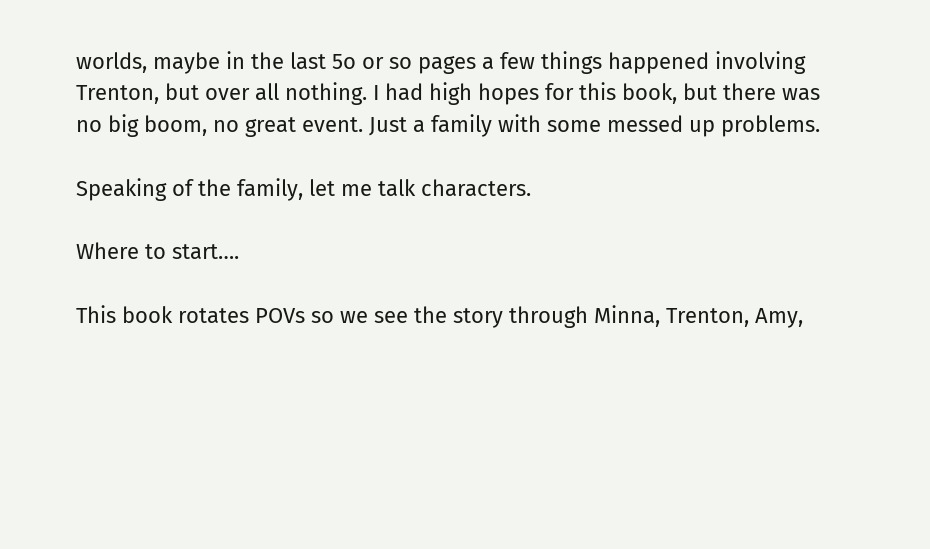worlds, maybe in the last 5o or so pages a few things happened involving Trenton, but over all nothing. I had high hopes for this book, but there was no big boom, no great event. Just a family with some messed up problems.

Speaking of the family, let me talk characters.

Where to start….

This book rotates POVs so we see the story through Minna, Trenton, Amy,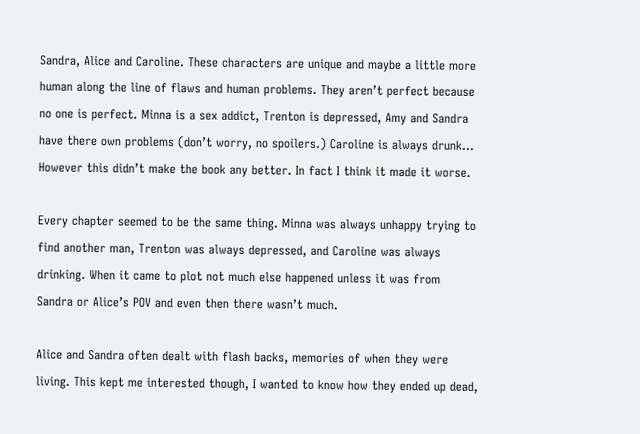Sandra, Alice and Caroline. These characters are unique and maybe a little more human along the line of flaws and human problems. They aren’t perfect because no one is perfect. Minna is a sex addict, Trenton is depressed, Amy and Sandra have there own problems (don’t worry, no spoilers.) Caroline is always drunk… However this didn’t make the book any better. In fact I think it made it worse.

Every chapter seemed to be the same thing. Minna was always unhappy trying to find another man, Trenton was always depressed, and Caroline was always drinking. When it came to plot not much else happened unless it was from Sandra or Alice’s POV and even then there wasn’t much.

Alice and Sandra often dealt with flash backs, memories of when they were living. This kept me interested though, I wanted to know how they ended up dead,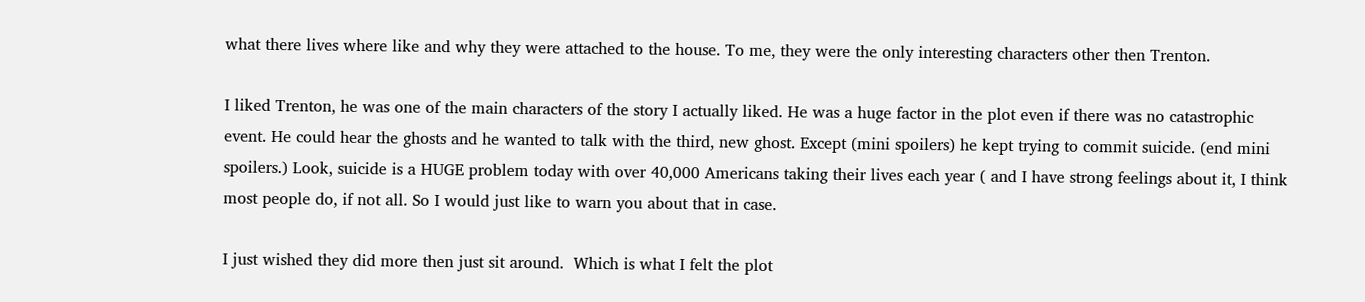what there lives where like and why they were attached to the house. To me, they were the only interesting characters other then Trenton.

I liked Trenton, he was one of the main characters of the story I actually liked. He was a huge factor in the plot even if there was no catastrophic event. He could hear the ghosts and he wanted to talk with the third, new ghost. Except (mini spoilers) he kept trying to commit suicide. (end mini spoilers.) Look, suicide is a HUGE problem today with over 40,000 Americans taking their lives each year ( and I have strong feelings about it, I think most people do, if not all. So I would just like to warn you about that in case.

I just wished they did more then just sit around.  Which is what I felt the plot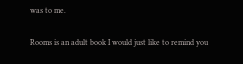was to me.

Rooms is an adult book I would just like to remind you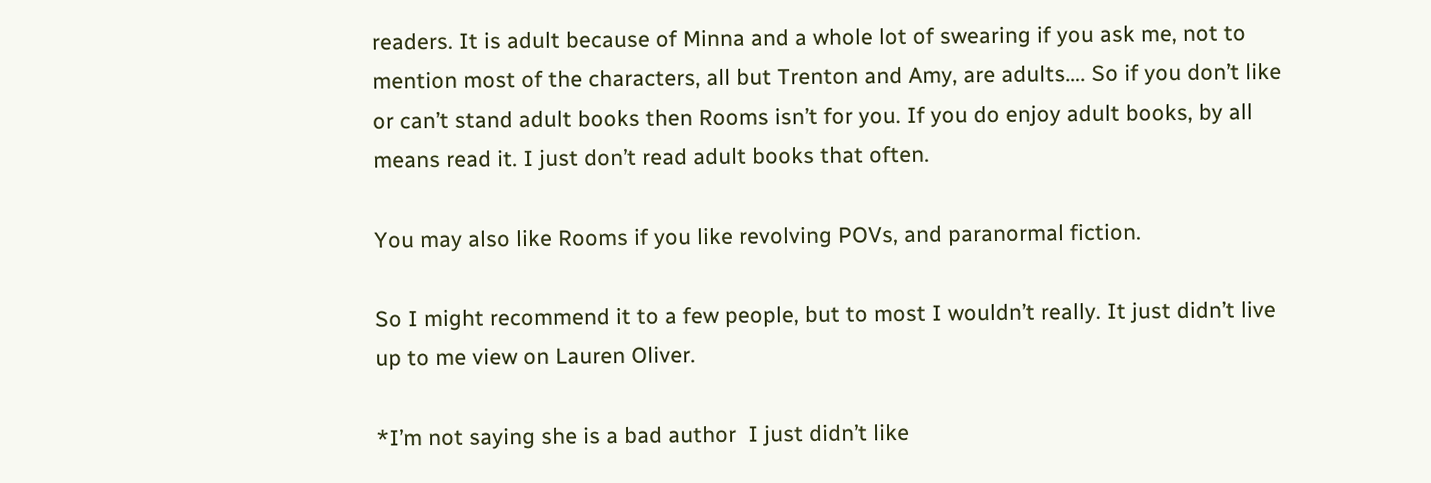readers. It is adult because of Minna and a whole lot of swearing if you ask me, not to mention most of the characters, all but Trenton and Amy, are adults…. So if you don’t like or can’t stand adult books then Rooms isn’t for you. If you do enjoy adult books, by all means read it. I just don’t read adult books that often.

You may also like Rooms if you like revolving POVs, and paranormal fiction.

So I might recommend it to a few people, but to most I wouldn’t really. It just didn’t live up to me view on Lauren Oliver.

*I’m not saying she is a bad author  I just didn’t like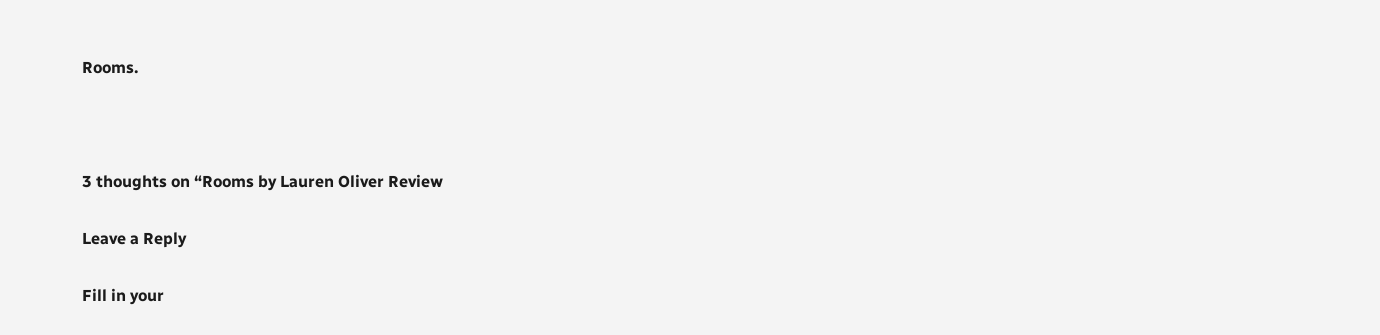Rooms.



3 thoughts on “Rooms by Lauren Oliver Review

Leave a Reply

Fill in your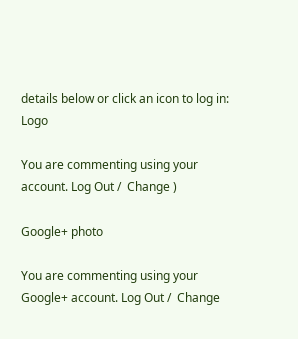details below or click an icon to log in: Logo

You are commenting using your account. Log Out /  Change )

Google+ photo

You are commenting using your Google+ account. Log Out /  Change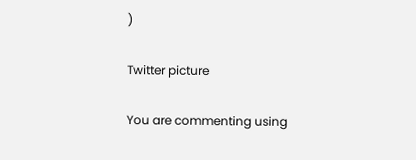)

Twitter picture

You are commenting using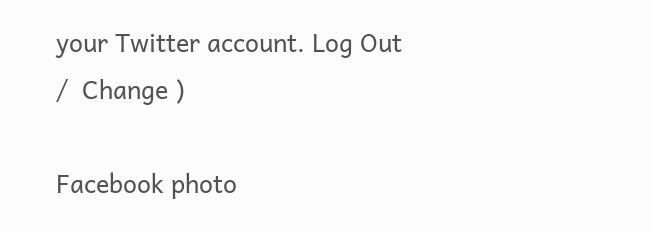your Twitter account. Log Out /  Change )

Facebook photo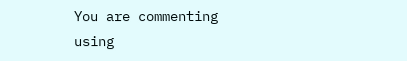You are commenting using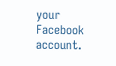your Facebook account.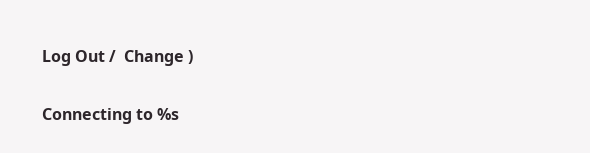Log Out /  Change )


Connecting to %s